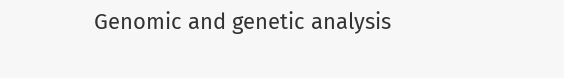Genomic and genetic analysis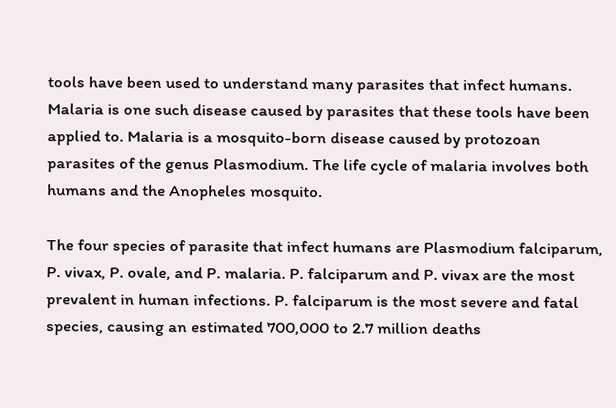tools have been used to understand many parasites that infect humans. Malaria is one such disease caused by parasites that these tools have been applied to. Malaria is a mosquito-born disease caused by protozoan parasites of the genus Plasmodium. The life cycle of malaria involves both humans and the Anopheles mosquito.

The four species of parasite that infect humans are Plasmodium falciparum, P. vivax, P. ovale, and P. malaria. P. falciparum and P. vivax are the most prevalent in human infections. P. falciparum is the most severe and fatal species, causing an estimated 700,000 to 2.7 million deaths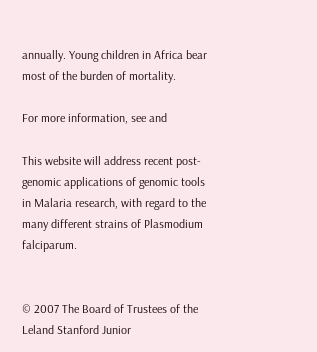annually. Young children in Africa bear most of the burden of mortality.

For more information, see and

This website will address recent post-genomic applications of genomic tools in Malaria research, with regard to the many different strains of Plasmodium falciparum.


© 2007 The Board of Trustees of the Leland Stanford Junior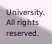University. All rights reserved.